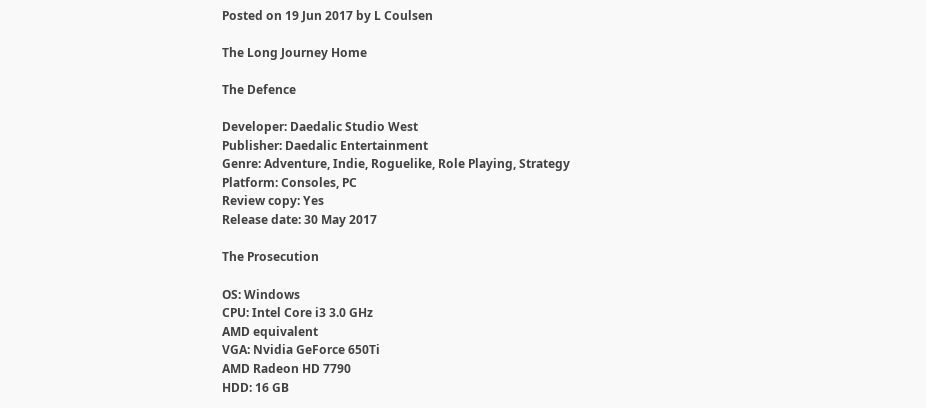Posted on 19 Jun 2017 by L Coulsen

The Long Journey Home

The Defence

Developer: Daedalic Studio West
Publisher: Daedalic Entertainment
Genre: Adventure, Indie, Roguelike, Role Playing, Strategy
Platform: Consoles, PC
Review copy: Yes
Release date: 30 May 2017

The Prosecution

OS: Windows
CPU: Intel Core i3 3.0 GHz
AMD equivalent
VGA: Nvidia GeForce 650Ti
AMD Radeon HD 7790
HDD: 16 GB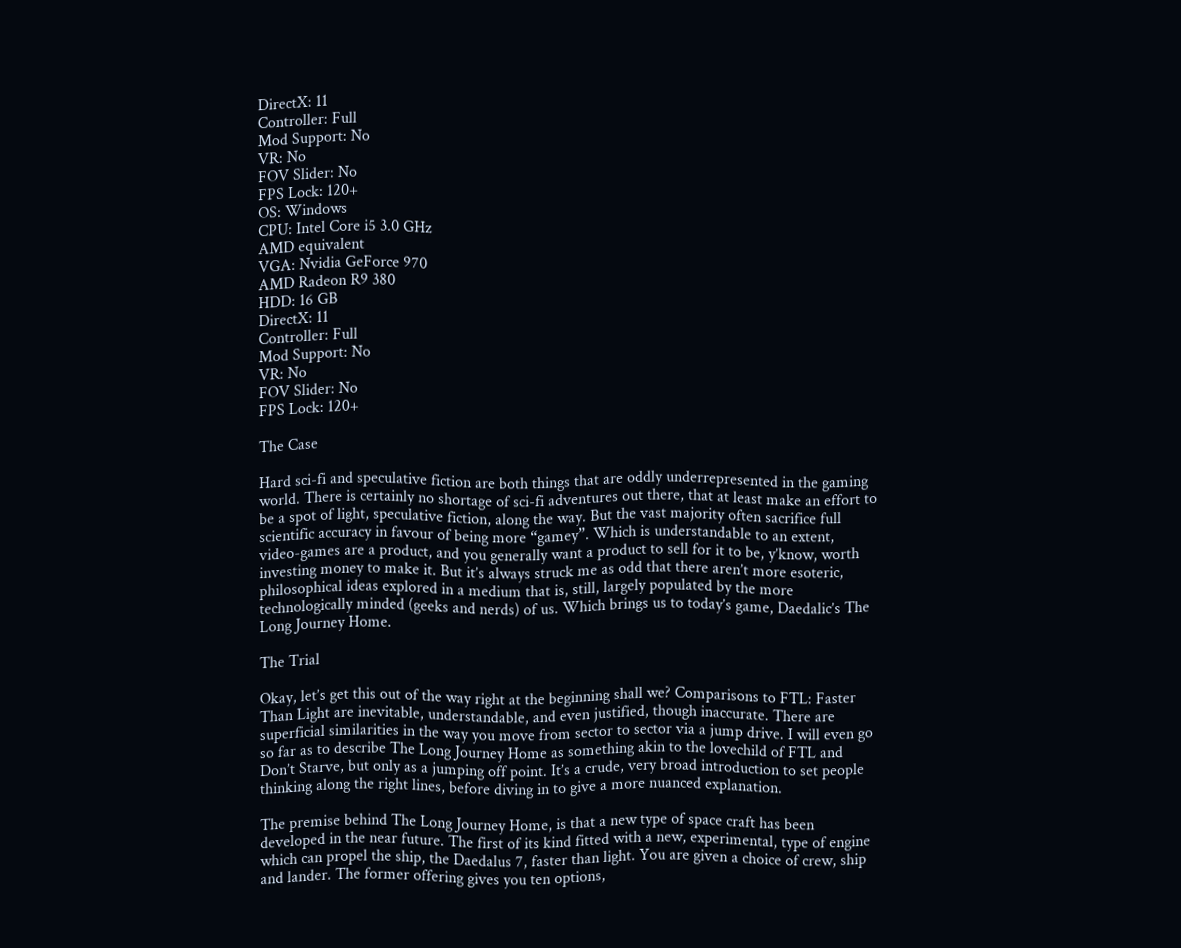DirectX: 11
Controller: Full
Mod Support: No
VR: No
FOV Slider: No
FPS Lock: 120+
OS: Windows
CPU: Intel Core i5 3.0 GHz
AMD equivalent
VGA: Nvidia GeForce 970
AMD Radeon R9 380
HDD: 16 GB
DirectX: 11
Controller: Full
Mod Support: No
VR: No
FOV Slider: No
FPS Lock: 120+

The Case

Hard sci-fi and speculative fiction are both things that are oddly underrepresented in the gaming world. There is certainly no shortage of sci-fi adventures out there, that at least make an effort to be a spot of light, speculative fiction, along the way. But the vast majority often sacrifice full scientific accuracy in favour of being more “gamey”. Which is understandable to an extent, video-games are a product, and you generally want a product to sell for it to be, y’know, worth investing money to make it. But it’s always struck me as odd that there aren’t more esoteric, philosophical ideas explored in a medium that is, still, largely populated by the more technologically minded (geeks and nerds) of us. Which brings us to today’s game, Daedalic’s The Long Journey Home.

The Trial

Okay, let’s get this out of the way right at the beginning shall we? Comparisons to FTL: Faster Than Light are inevitable, understandable, and even justified, though inaccurate. There are superficial similarities in the way you move from sector to sector via a jump drive. I will even go so far as to describe The Long Journey Home as something akin to the lovechild of FTL and Don’t Starve, but only as a jumping off point. It’s a crude, very broad introduction to set people thinking along the right lines, before diving in to give a more nuanced explanation.

The premise behind The Long Journey Home, is that a new type of space craft has been developed in the near future. The first of its kind fitted with a new, experimental, type of engine which can propel the ship, the Daedalus 7, faster than light. You are given a choice of crew, ship and lander. The former offering gives you ten options,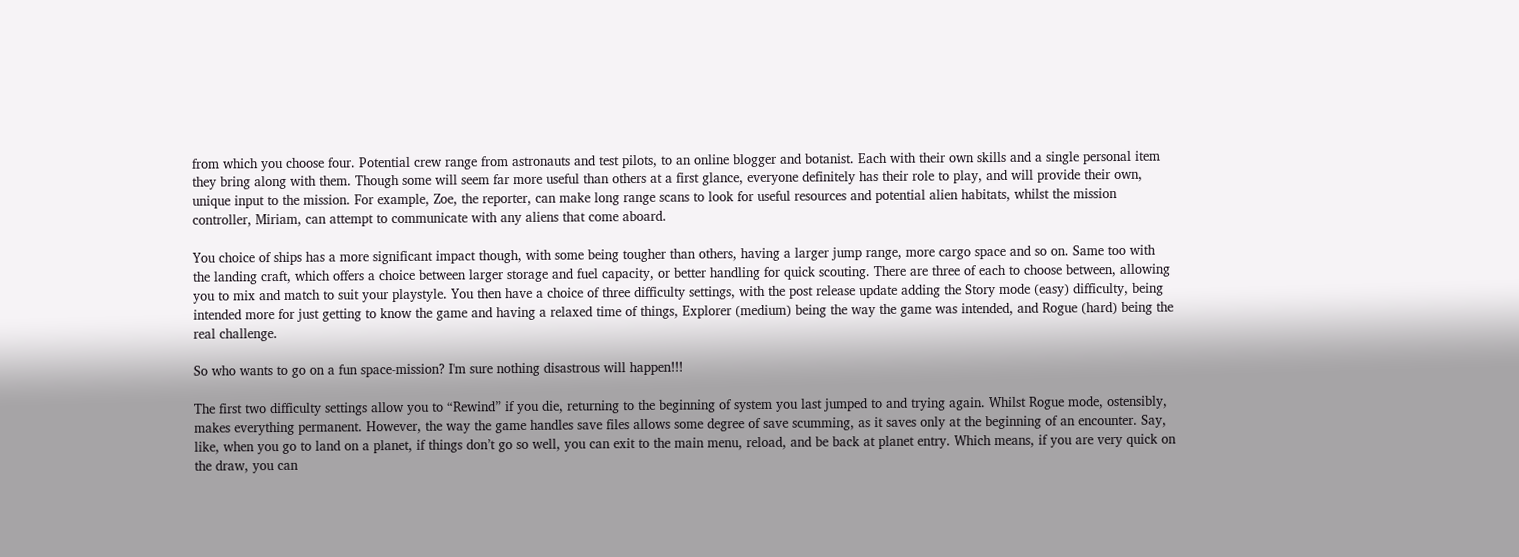from which you choose four. Potential crew range from astronauts and test pilots, to an online blogger and botanist. Each with their own skills and a single personal item they bring along with them. Though some will seem far more useful than others at a first glance, everyone definitely has their role to play, and will provide their own, unique input to the mission. For example, Zoe, the reporter, can make long range scans to look for useful resources and potential alien habitats, whilst the mission controller, Miriam, can attempt to communicate with any aliens that come aboard.

You choice of ships has a more significant impact though, with some being tougher than others, having a larger jump range, more cargo space and so on. Same too with the landing craft, which offers a choice between larger storage and fuel capacity, or better handling for quick scouting. There are three of each to choose between, allowing you to mix and match to suit your playstyle. You then have a choice of three difficulty settings, with the post release update adding the Story mode (easy) difficulty, being intended more for just getting to know the game and having a relaxed time of things, Explorer (medium) being the way the game was intended, and Rogue (hard) being the real challenge.

So who wants to go on a fun space-mission? I'm sure nothing disastrous will happen!!!

The first two difficulty settings allow you to “Rewind” if you die, returning to the beginning of system you last jumped to and trying again. Whilst Rogue mode, ostensibly, makes everything permanent. However, the way the game handles save files allows some degree of save scumming, as it saves only at the beginning of an encounter. Say, like, when you go to land on a planet, if things don’t go so well, you can exit to the main menu, reload, and be back at planet entry. Which means, if you are very quick on the draw, you can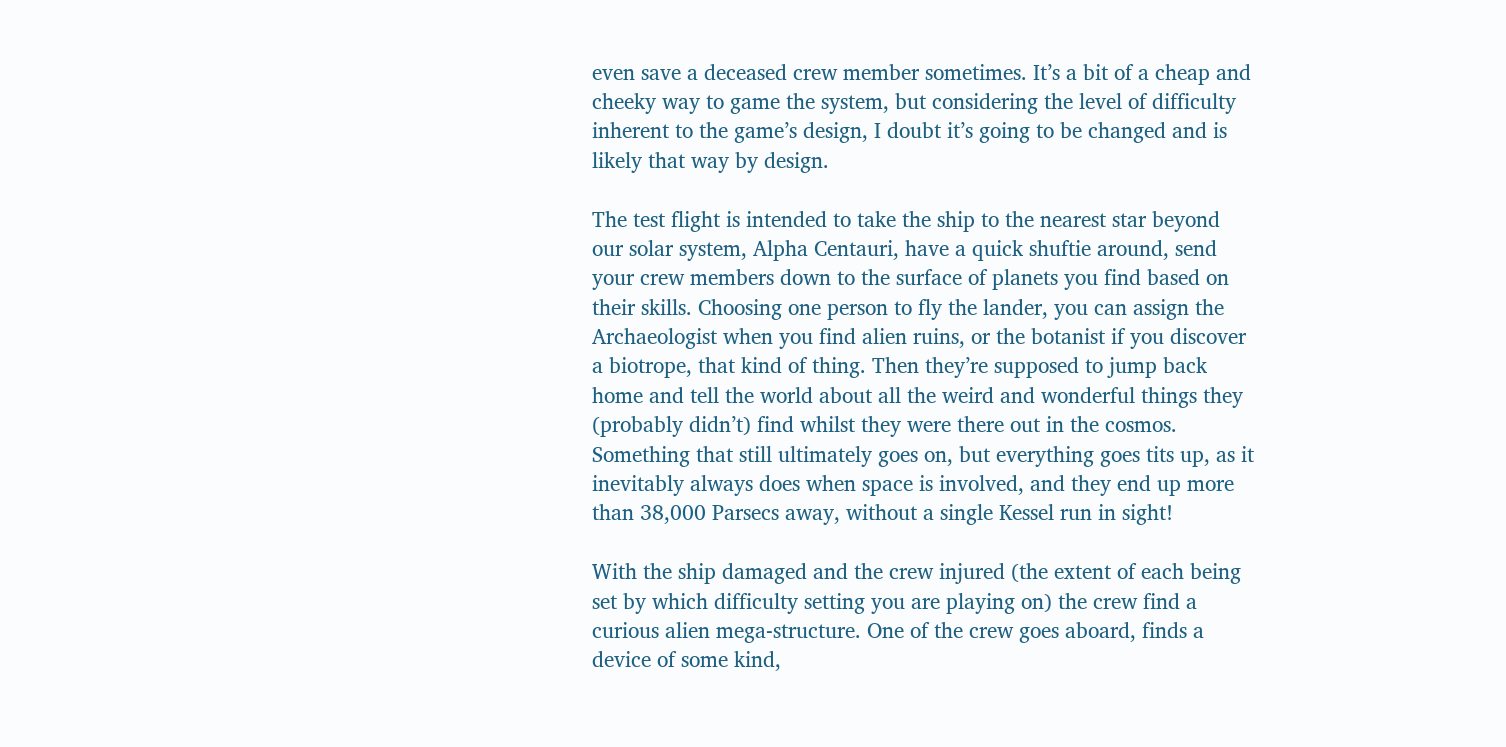even save a deceased crew member sometimes. It’s a bit of a cheap and cheeky way to game the system, but considering the level of difficulty inherent to the game’s design, I doubt it’s going to be changed and is likely that way by design.

The test flight is intended to take the ship to the nearest star beyond our solar system, Alpha Centauri, have a quick shuftie around, send your crew members down to the surface of planets you find based on their skills. Choosing one person to fly the lander, you can assign the Archaeologist when you find alien ruins, or the botanist if you discover a biotrope, that kind of thing. Then they’re supposed to jump back home and tell the world about all the weird and wonderful things they (probably didn’t) find whilst they were there out in the cosmos. Something that still ultimately goes on, but everything goes tits up, as it inevitably always does when space is involved, and they end up more than 38,000 Parsecs away, without a single Kessel run in sight!

With the ship damaged and the crew injured (the extent of each being set by which difficulty setting you are playing on) the crew find a curious alien mega-structure. One of the crew goes aboard, finds a device of some kind,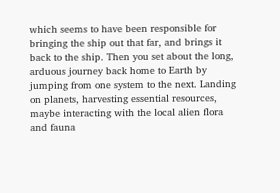which seems to have been responsible for bringing the ship out that far, and brings it back to the ship. Then you set about the long, arduous journey back home to Earth by jumping from one system to the next. Landing on planets, harvesting essential resources, maybe interacting with the local alien flora and fauna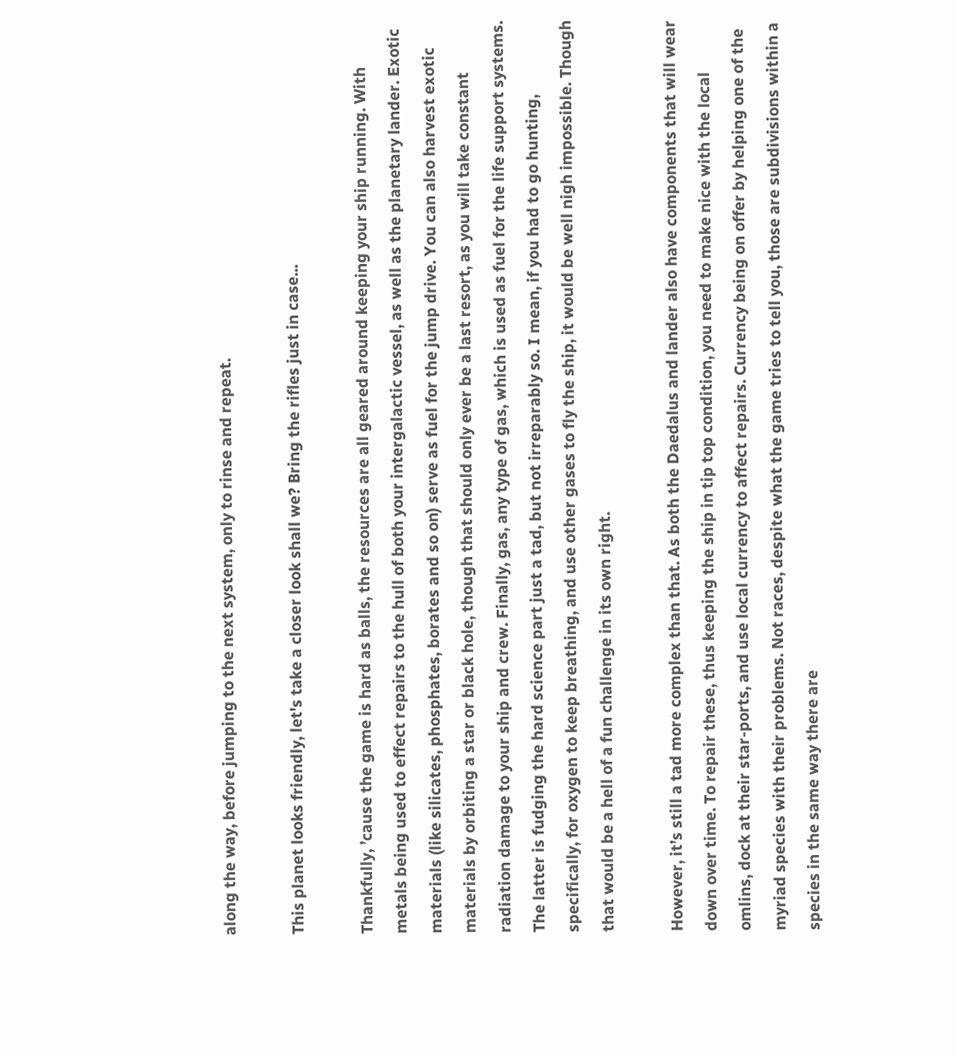along the way, before jumping to the next system, only to rinse and repeat.

This planet looks friendly, let's take a closer look shall we? Bring the rifles just in case...

Thankfully, ’cause the game is hard as balls, the resources are all geared around keeping your ship running. With metals being used to effect repairs to the hull of both your intergalactic vessel, as well as the planetary lander. Exotic materials (like silicates, phosphates, borates and so on) serve as fuel for the jump drive. You can also harvest exotic materials by orbiting a star or black hole, though that should only ever be a last resort, as you will take constant radiation damage to your ship and crew. Finally, gas, any type of gas, which is used as fuel for the life support systems. The latter is fudging the hard science part just a tad, but not irreparably so. I mean, if you had to go hunting, specifically, for oxygen to keep breathing, and use other gases to fly the ship, it would be well nigh impossible. Though that would be a hell of a fun challenge in its own right.

However, it’s still a tad more complex than that. As both the Daedalus and lander also have components that will wear down over time. To repair these, thus keeping the ship in tip top condition, you need to make nice with the local omlins, dock at their star-ports, and use local currency to affect repairs. Currency being on offer by helping one of the myriad species with their problems. Not races, despite what the game tries to tell you, those are subdivisions within a species in the same way there are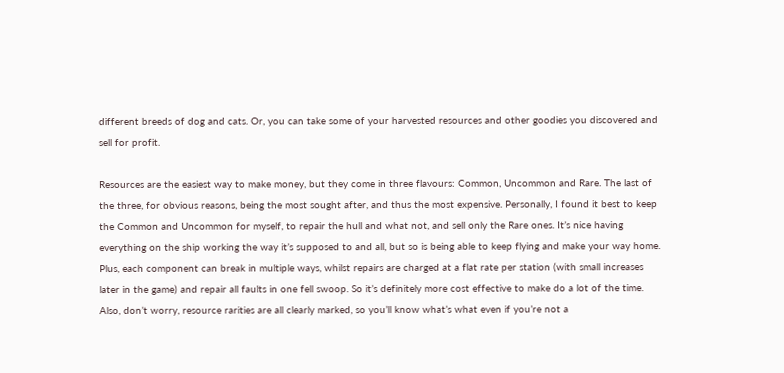different breeds of dog and cats. Or, you can take some of your harvested resources and other goodies you discovered and sell for profit.

Resources are the easiest way to make money, but they come in three flavours: Common, Uncommon and Rare. The last of the three, for obvious reasons, being the most sought after, and thus the most expensive. Personally, I found it best to keep the Common and Uncommon for myself, to repair the hull and what not, and sell only the Rare ones. It’s nice having everything on the ship working the way it’s supposed to and all, but so is being able to keep flying and make your way home. Plus, each component can break in multiple ways, whilst repairs are charged at a flat rate per station (with small increases later in the game) and repair all faults in one fell swoop. So it’s definitely more cost effective to make do a lot of the time. Also, don’t worry, resource rarities are all clearly marked, so you’ll know what’s what even if you’re not a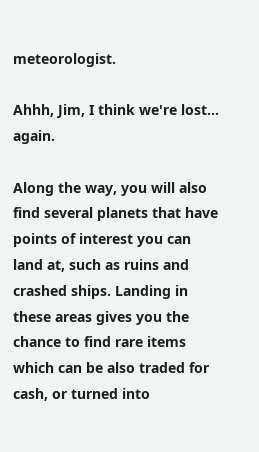meteorologist.

Ahhh, Jim, I think we're lost... again.

Along the way, you will also find several planets that have points of interest you can land at, such as ruins and crashed ships. Landing in these areas gives you the chance to find rare items which can be also traded for cash, or turned into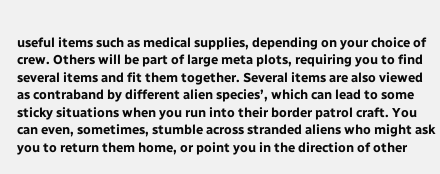useful items such as medical supplies, depending on your choice of crew. Others will be part of large meta plots, requiring you to find several items and fit them together. Several items are also viewed as contraband by different alien species’, which can lead to some sticky situations when you run into their border patrol craft. You can even, sometimes, stumble across stranded aliens who might ask you to return them home, or point you in the direction of other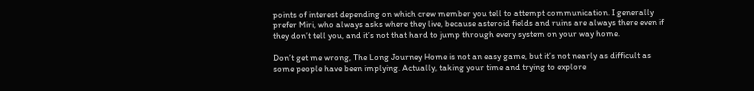points of interest depending on which crew member you tell to attempt communication. I generally prefer Miri, who always asks where they live, because asteroid fields and ruins are always there even if they don’t tell you, and it’s not that hard to jump through every system on your way home.

Don’t get me wrong, The Long Journey Home is not an easy game, but it’s not nearly as difficult as some people have been implying. Actually, taking your time and trying to explore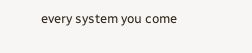every system you come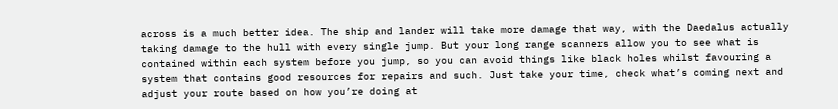across is a much better idea. The ship and lander will take more damage that way, with the Daedalus actually taking damage to the hull with every single jump. But your long range scanners allow you to see what is contained within each system before you jump, so you can avoid things like black holes whilst favouring a system that contains good resources for repairs and such. Just take your time, check what’s coming next and adjust your route based on how you’re doing at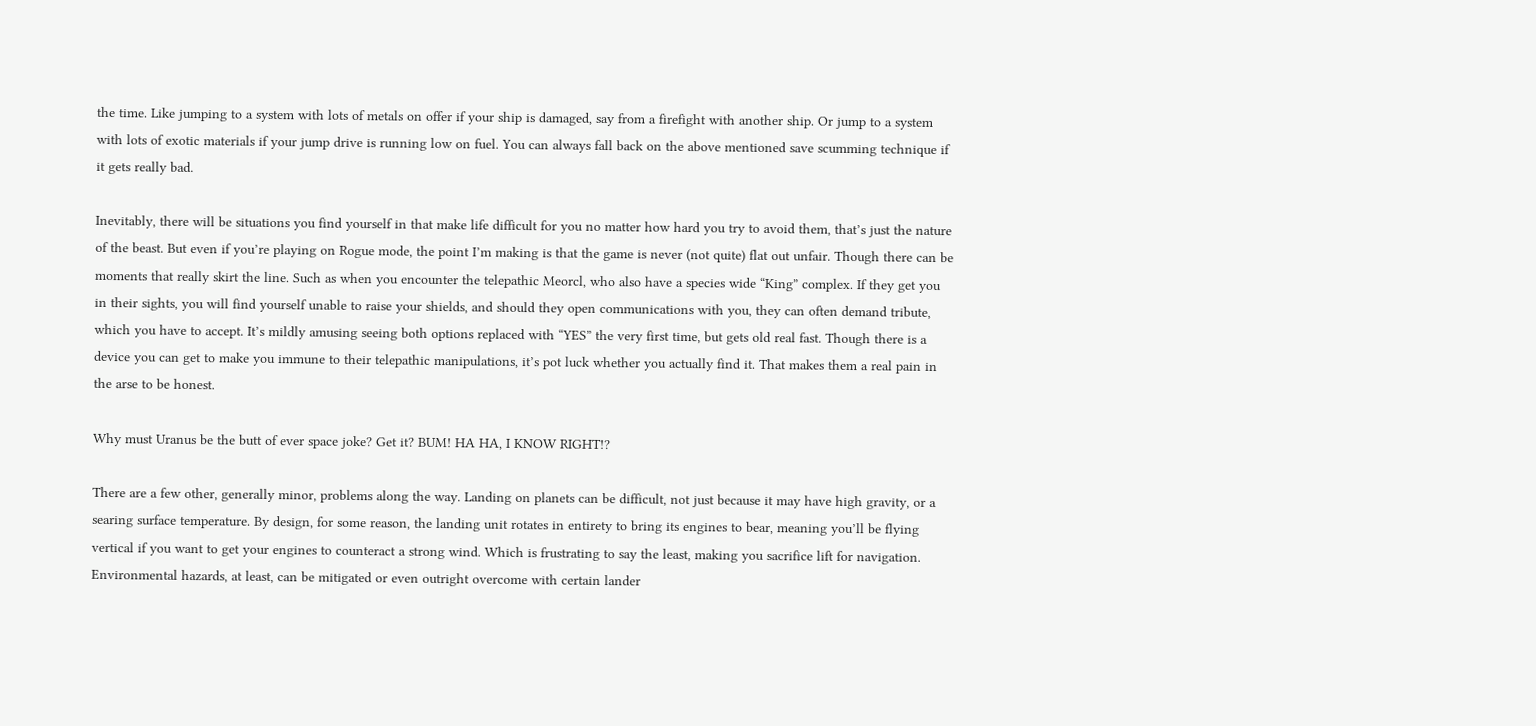the time. Like jumping to a system with lots of metals on offer if your ship is damaged, say from a firefight with another ship. Or jump to a system with lots of exotic materials if your jump drive is running low on fuel. You can always fall back on the above mentioned save scumming technique if it gets really bad.

Inevitably, there will be situations you find yourself in that make life difficult for you no matter how hard you try to avoid them, that’s just the nature of the beast. But even if you’re playing on Rogue mode, the point I’m making is that the game is never (not quite) flat out unfair. Though there can be moments that really skirt the line. Such as when you encounter the telepathic Meorcl, who also have a species wide “King” complex. If they get you in their sights, you will find yourself unable to raise your shields, and should they open communications with you, they can often demand tribute, which you have to accept. It’s mildly amusing seeing both options replaced with “YES” the very first time, but gets old real fast. Though there is a device you can get to make you immune to their telepathic manipulations, it’s pot luck whether you actually find it. That makes them a real pain in the arse to be honest.

Why must Uranus be the butt of ever space joke? Get it? BUM! HA HA, I KNOW RIGHT!?

There are a few other, generally minor, problems along the way. Landing on planets can be difficult, not just because it may have high gravity, or a searing surface temperature. By design, for some reason, the landing unit rotates in entirety to bring its engines to bear, meaning you’ll be flying vertical if you want to get your engines to counteract a strong wind. Which is frustrating to say the least, making you sacrifice lift for navigation. Environmental hazards, at least, can be mitigated or even outright overcome with certain lander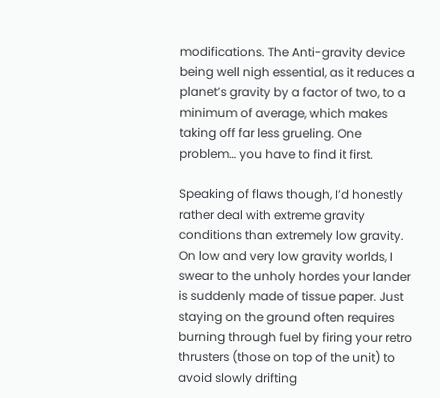modifications. The Anti-gravity device being well nigh essential, as it reduces a planet’s gravity by a factor of two, to a minimum of average, which makes taking off far less grueling. One problem… you have to find it first.

Speaking of flaws though, I’d honestly rather deal with extreme gravity conditions than extremely low gravity. On low and very low gravity worlds, I swear to the unholy hordes your lander is suddenly made of tissue paper. Just staying on the ground often requires burning through fuel by firing your retro thrusters (those on top of the unit) to avoid slowly drifting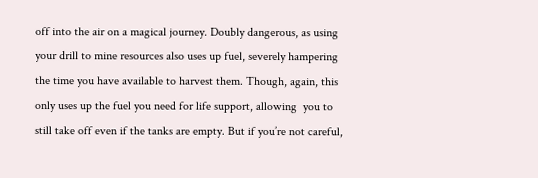off into the air on a magical journey. Doubly dangerous, as using your drill to mine resources also uses up fuel, severely hampering the time you have available to harvest them. Though, again, this only uses up the fuel you need for life support, allowing  you to still take off even if the tanks are empty. But if you’re not careful,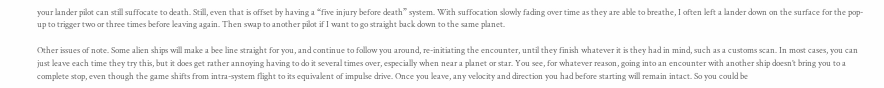your lander pilot can still suffocate to death. Still, even that is offset by having a “five injury before death” system. With suffocation slowly fading over time as they are able to breathe, I often left a lander down on the surface for the pop-up to trigger two or three times before leaving again. Then swap to another pilot if I want to go straight back down to the same planet.

Other issues of note. Some alien ships will make a bee line straight for you, and continue to follow you around, re-initiating the encounter, until they finish whatever it is they had in mind, such as a customs scan. In most cases, you can just leave each time they try this, but it does get rather annoying having to do it several times over, especially when near a planet or star. You see, for whatever reason, going into an encounter with another ship doesn’t bring you to a complete stop, even though the game shifts from intra-system flight to its equivalent of impulse drive. Once you leave, any velocity and direction you had before starting will remain intact. So you could be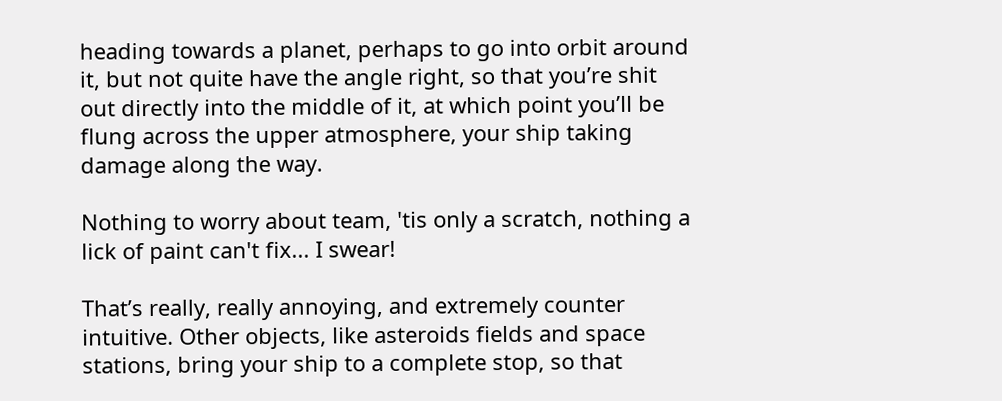heading towards a planet, perhaps to go into orbit around it, but not quite have the angle right, so that you’re shit out directly into the middle of it, at which point you’ll be flung across the upper atmosphere, your ship taking damage along the way.

Nothing to worry about team, 'tis only a scratch, nothing a lick of paint can't fix... I swear!

That’s really, really annoying, and extremely counter intuitive. Other objects, like asteroids fields and space stations, bring your ship to a complete stop, so that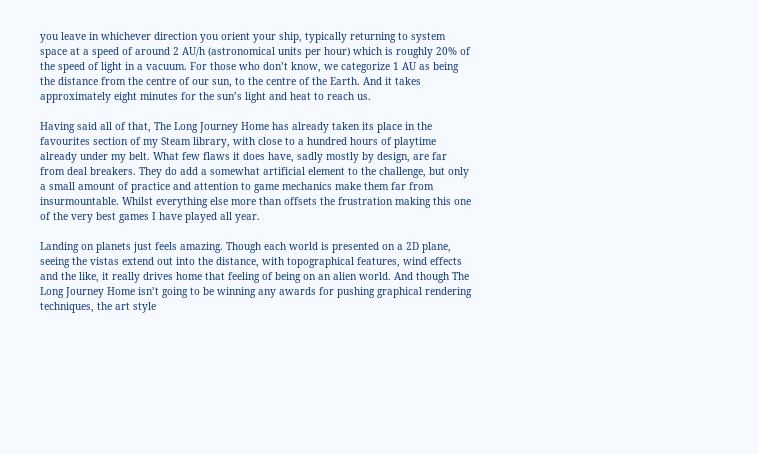you leave in whichever direction you orient your ship, typically returning to system space at a speed of around 2 AU/h (astronomical units per hour) which is roughly 20% of the speed of light in a vacuum. For those who don’t know, we categorize 1 AU as being the distance from the centre of our sun, to the centre of the Earth. And it takes approximately eight minutes for the sun’s light and heat to reach us.

Having said all of that, The Long Journey Home has already taken its place in the favourites section of my Steam library, with close to a hundred hours of playtime already under my belt. What few flaws it does have, sadly mostly by design, are far from deal breakers. They do add a somewhat artificial element to the challenge, but only a small amount of practice and attention to game mechanics make them far from insurmountable. Whilst everything else more than offsets the frustration making this one of the very best games I have played all year.

Landing on planets just feels amazing. Though each world is presented on a 2D plane, seeing the vistas extend out into the distance, with topographical features, wind effects and the like, it really drives home that feeling of being on an alien world. And though The Long Journey Home isn’t going to be winning any awards for pushing graphical rendering techniques, the art style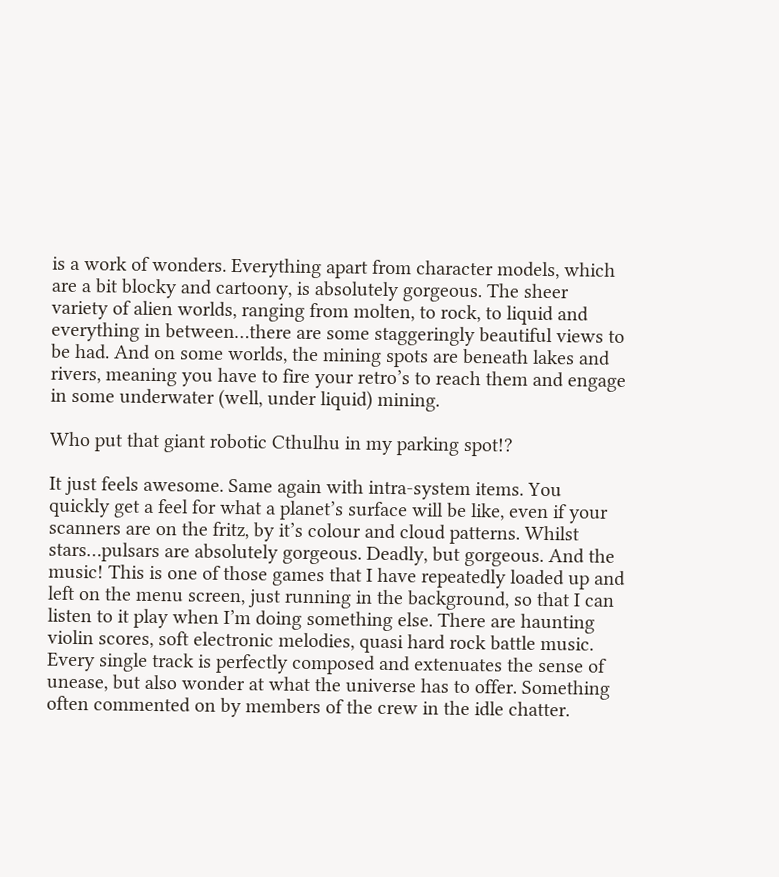is a work of wonders. Everything apart from character models, which are a bit blocky and cartoony, is absolutely gorgeous. The sheer variety of alien worlds, ranging from molten, to rock, to liquid and everything in between…there are some staggeringly beautiful views to be had. And on some worlds, the mining spots are beneath lakes and rivers, meaning you have to fire your retro’s to reach them and engage in some underwater (well, under liquid) mining.

Who put that giant robotic Cthulhu in my parking spot!?

It just feels awesome. Same again with intra-system items. You quickly get a feel for what a planet’s surface will be like, even if your scanners are on the fritz, by it’s colour and cloud patterns. Whilst stars…pulsars are absolutely gorgeous. Deadly, but gorgeous. And the music! This is one of those games that I have repeatedly loaded up and left on the menu screen, just running in the background, so that I can listen to it play when I’m doing something else. There are haunting violin scores, soft electronic melodies, quasi hard rock battle music. Every single track is perfectly composed and extenuates the sense of unease, but also wonder at what the universe has to offer. Something often commented on by members of the crew in the idle chatter.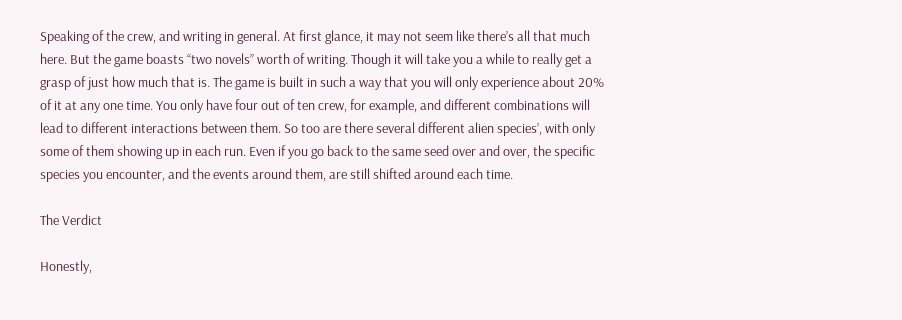Speaking of the crew, and writing in general. At first glance, it may not seem like there’s all that much here. But the game boasts “two novels” worth of writing. Though it will take you a while to really get a grasp of just how much that is. The game is built in such a way that you will only experience about 20% of it at any one time. You only have four out of ten crew, for example, and different combinations will lead to different interactions between them. So too are there several different alien species’, with only some of them showing up in each run. Even if you go back to the same seed over and over, the specific species you encounter, and the events around them, are still shifted around each time.

The Verdict

Honestly,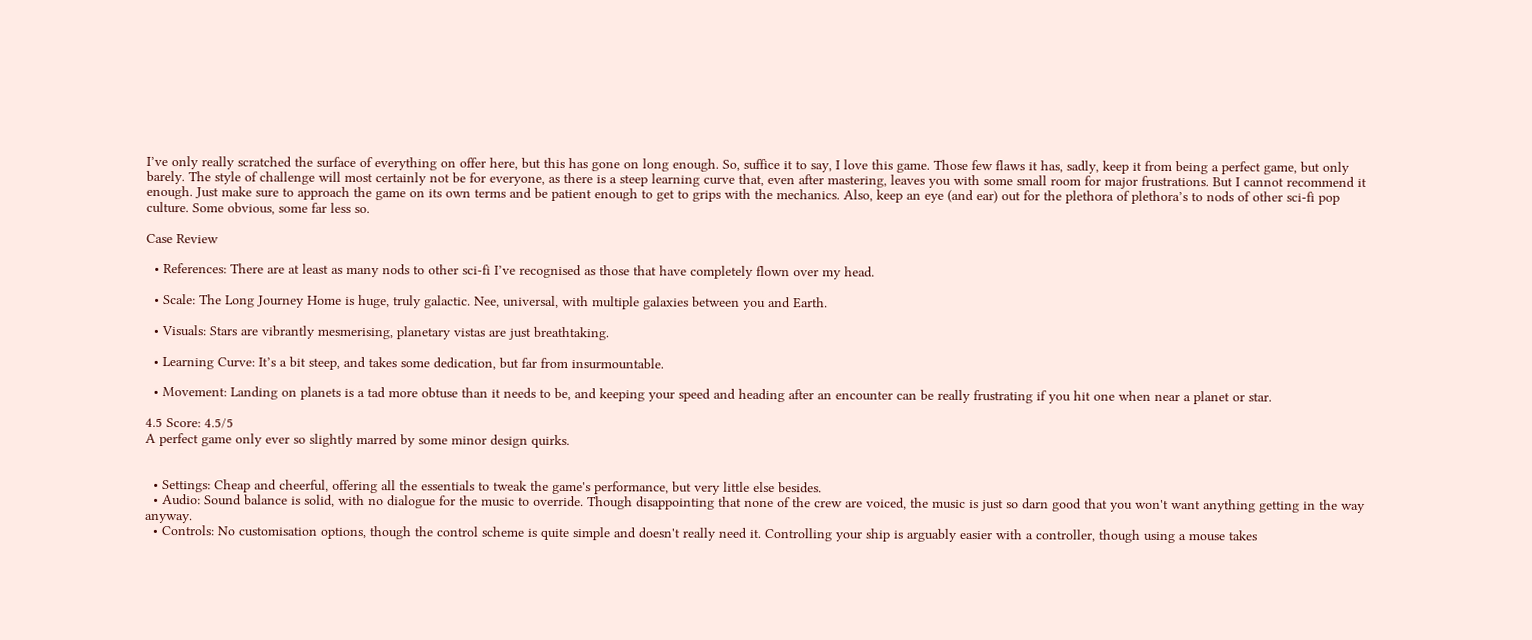I’ve only really scratched the surface of everything on offer here, but this has gone on long enough. So, suffice it to say, I love this game. Those few flaws it has, sadly, keep it from being a perfect game, but only barely. The style of challenge will most certainly not be for everyone, as there is a steep learning curve that, even after mastering, leaves you with some small room for major frustrations. But I cannot recommend it enough. Just make sure to approach the game on its own terms and be patient enough to get to grips with the mechanics. Also, keep an eye (and ear) out for the plethora of plethora’s to nods of other sci-fi pop culture. Some obvious, some far less so.

Case Review

  • References: There are at least as many nods to other sci-fi I’ve recognised as those that have completely flown over my head.

  • Scale: The Long Journey Home is huge, truly galactic. Nee, universal, with multiple galaxies between you and Earth.

  • Visuals: Stars are vibrantly mesmerising, planetary vistas are just breathtaking.

  • Learning Curve: It’s a bit steep, and takes some dedication, but far from insurmountable.

  • Movement: Landing on planets is a tad more obtuse than it needs to be, and keeping your speed and heading after an encounter can be really frustrating if you hit one when near a planet or star.

4.5 Score: 4.5/5
A perfect game only ever so slightly marred by some minor design quirks.


  • Settings: Cheap and cheerful, offering all the essentials to tweak the game's performance, but very little else besides.
  • Audio: Sound balance is solid, with no dialogue for the music to override. Though disappointing that none of the crew are voiced, the music is just so darn good that you won't want anything getting in the way anyway.
  • Controls: No customisation options, though the control scheme is quite simple and doesn't really need it. Controlling your ship is arguably easier with a controller, though using a mouse takes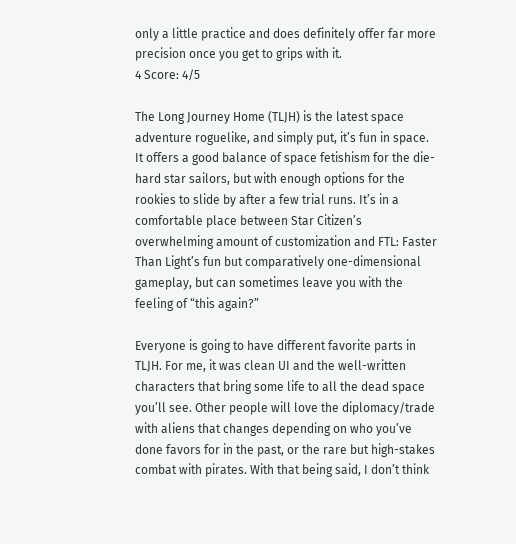only a little practice and does definitely offer far more precision once you get to grips with it.
4 Score: 4/5

The Long Journey Home (TLJH) is the latest space adventure roguelike, and simply put, it’s fun in space. It offers a good balance of space fetishism for the die-hard star sailors, but with enough options for the rookies to slide by after a few trial runs. It’s in a comfortable place between Star Citizen’s overwhelming amount of customization and FTL: Faster Than Light’s fun but comparatively one-dimensional gameplay, but can sometimes leave you with the feeling of “this again?”

Everyone is going to have different favorite parts in TLJH. For me, it was clean UI and the well-written characters that bring some life to all the dead space you’ll see. Other people will love the diplomacy/trade with aliens that changes depending on who you’ve done favors for in the past, or the rare but high-stakes combat with pirates. With that being said, I don’t think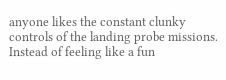anyone likes the constant clunky controls of the landing probe missions. Instead of feeling like a fun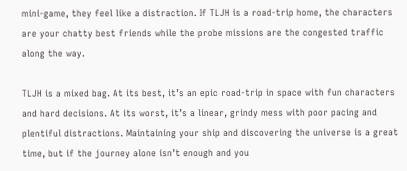mini-game, they feel like a distraction. If TLJH is a road-trip home, the characters are your chatty best friends while the probe missions are the congested traffic along the way.

TLJH is a mixed bag. At its best, it’s an epic road-trip in space with fun characters and hard decisions. At its worst, it’s a linear, grindy mess with poor pacing and plentiful distractions. Maintaining your ship and discovering the universe is a great time, but if the journey alone isn’t enough and you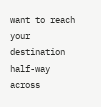want to reach your destination half-way across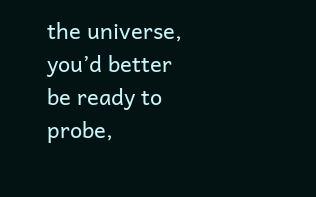the universe, you’d better be ready to probe,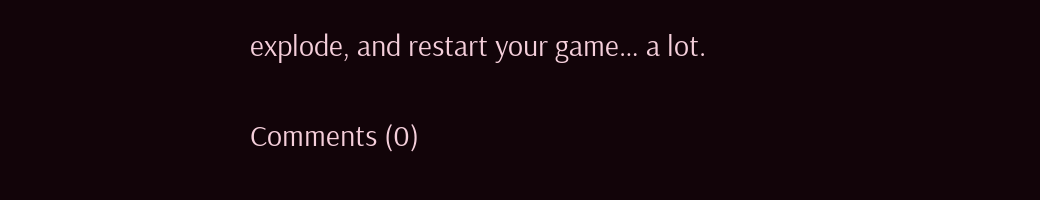explode, and restart your game… a lot.

Comments (0)